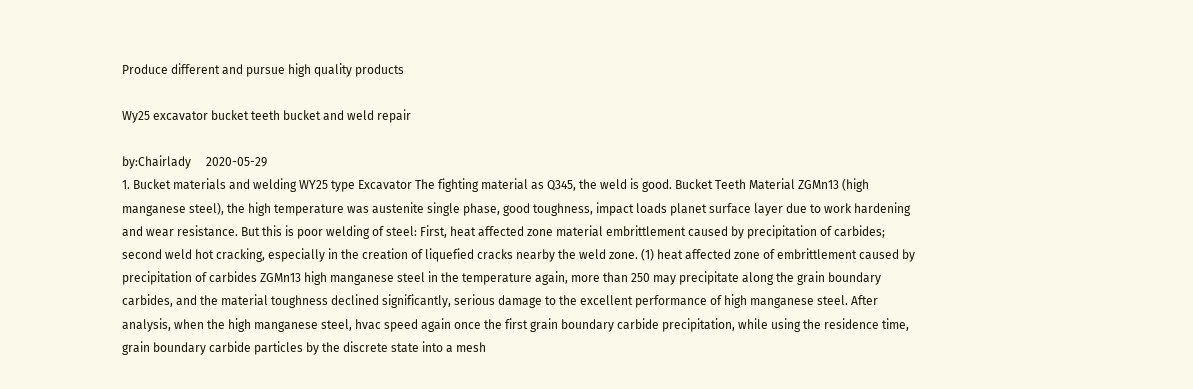Produce different and pursue high quality products

Wy25 excavator bucket teeth bucket and weld repair

by:Chairlady     2020-05-29
1. Bucket materials and welding WY25 type Excavator The fighting material as Q345, the weld is good. Bucket Teeth Material ZGMn13 (high manganese steel), the high temperature was austenite single phase, good toughness, impact loads planet surface layer due to work hardening and wear resistance. But this is poor welding of steel: First, heat affected zone material embrittlement caused by precipitation of carbides; second weld hot cracking, especially in the creation of liquefied cracks nearby the weld zone. (1) heat affected zone of embrittlement caused by precipitation of carbides ZGMn13 high manganese steel in the temperature again, more than 250 may precipitate along the grain boundary carbides, and the material toughness declined significantly, serious damage to the excellent performance of high manganese steel. After analysis, when the high manganese steel, hvac speed again once the first grain boundary carbide precipitation, while using the residence time, grain boundary carbide particles by the discrete state into a mesh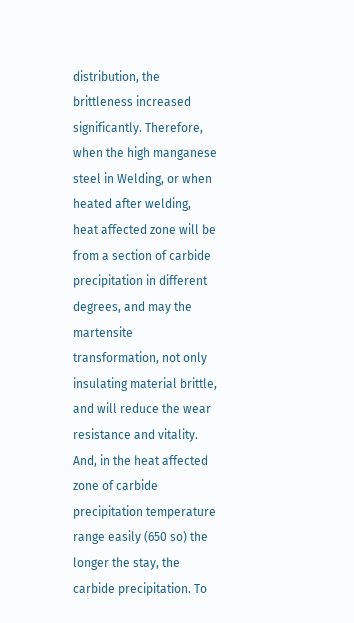distribution, the brittleness increased significantly. Therefore, when the high manganese steel in Welding, or when heated after welding, heat affected zone will be from a section of carbide precipitation in different degrees, and may the martensite transformation, not only insulating material brittle, and will reduce the wear resistance and vitality. And, in the heat affected zone of carbide precipitation temperature range easily (650 so) the longer the stay, the carbide precipitation. To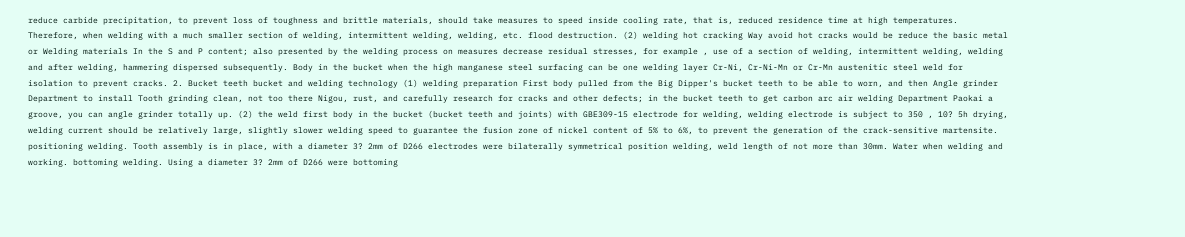reduce carbide precipitation, to prevent loss of toughness and brittle materials, should take measures to speed inside cooling rate, that is, reduced residence time at high temperatures. Therefore, when welding with a much smaller section of welding, intermittent welding, welding, etc. flood destruction. (2) welding hot cracking Way avoid hot cracks would be reduce the basic metal or Welding materials In the S and P content; also presented by the welding process on measures decrease residual stresses, for example , use of a section of welding, intermittent welding, welding and after welding, hammering dispersed subsequently. Body in the bucket when the high manganese steel surfacing can be one welding layer Cr-Ni, Cr-Ni-Mn or Cr-Mn austenitic steel weld for isolation to prevent cracks. 2. Bucket teeth bucket and welding technology (1) welding preparation First body pulled from the Big Dipper's bucket teeth to be able to worn, and then Angle grinder Department to install Tooth grinding clean, not too there Nigou, rust, and carefully research for cracks and other defects; in the bucket teeth to get carbon arc air welding Department Paokai a groove, you can angle grinder totally up. (2) the weld first body in the bucket (bucket teeth and joints) with GBE309-15 electrode for welding, welding electrode is subject to 350 , 10? 5h drying, welding current should be relatively large, slightly slower welding speed to guarantee the fusion zone of nickel content of 5% to 6%, to prevent the generation of the crack-sensitive martensite. positioning welding. Tooth assembly is in place, with a diameter 3? 2mm of D266 electrodes were bilaterally symmetrical position welding, weld length of not more than 30mm. Water when welding and working. bottoming welding. Using a diameter 3? 2mm of D266 were bottoming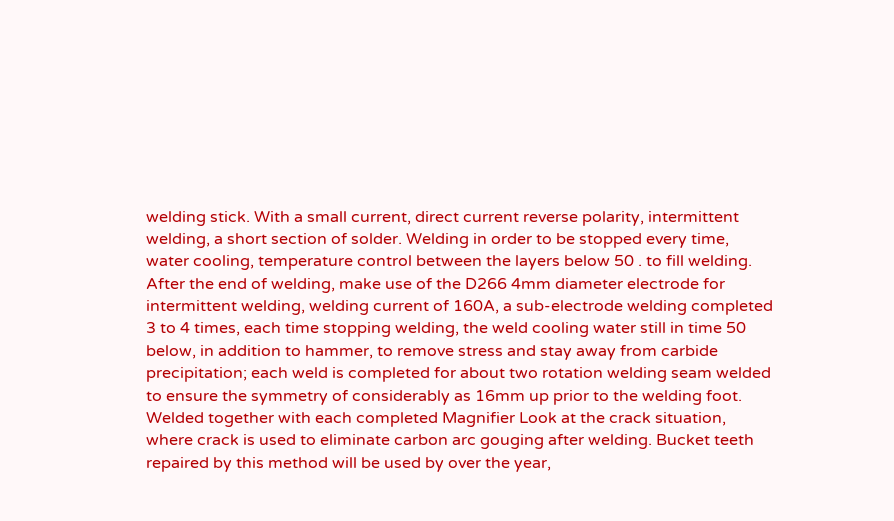welding stick. With a small current, direct current reverse polarity, intermittent welding, a short section of solder. Welding in order to be stopped every time, water cooling, temperature control between the layers below 50 . to fill welding. After the end of welding, make use of the D266 4mm diameter electrode for intermittent welding, welding current of 160A, a sub-electrode welding completed 3 to 4 times, each time stopping welding, the weld cooling water still in time 50 below, in addition to hammer, to remove stress and stay away from carbide precipitation; each weld is completed for about two rotation welding seam welded to ensure the symmetry of considerably as 16mm up prior to the welding foot. Welded together with each completed Magnifier Look at the crack situation, where crack is used to eliminate carbon arc gouging after welding. Bucket teeth repaired by this method will be used by over the year,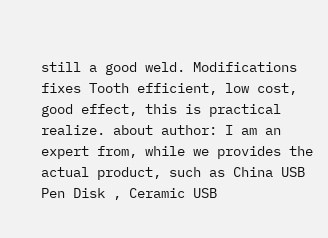still a good weld. Modifications fixes Tooth efficient, low cost, good effect, this is practical realize. about author: I am an expert from, while we provides the actual product, such as China USB Pen Disk , Ceramic USB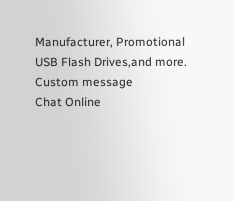Manufacturer, Promotional USB Flash Drives,and more.
Custom message
Chat Online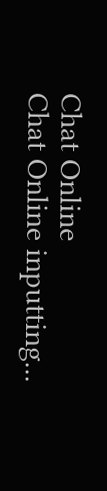Chat Online
Chat Online inputting...